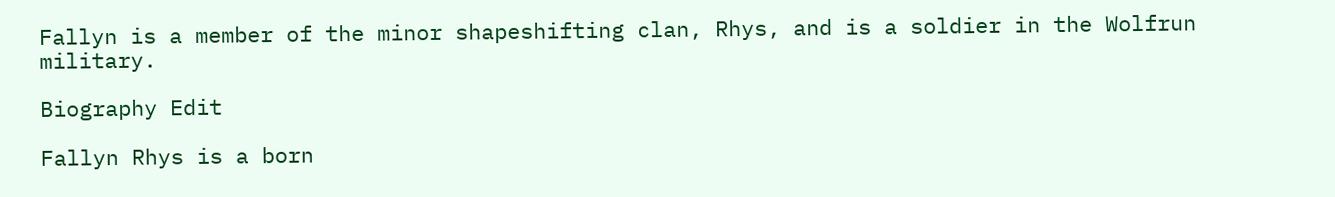Fallyn is a member of the minor shapeshifting clan, Rhys, and is a soldier in the Wolfrun military.

Biography Edit

Fallyn Rhys is a born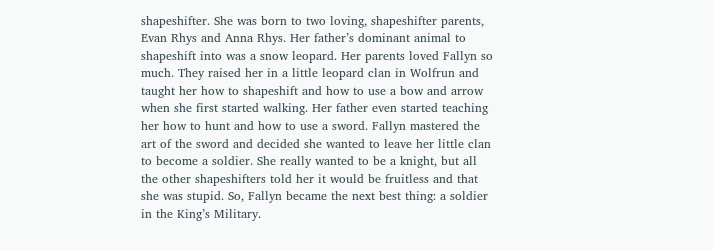shapeshifter. She was born to two loving, shapeshifter parents, Evan Rhys and Anna Rhys. Her father’s dominant animal to shapeshift into was a snow leopard. Her parents loved Fallyn so much. They raised her in a little leopard clan in Wolfrun and taught her how to shapeshift and how to use a bow and arrow when she first started walking. Her father even started teaching her how to hunt and how to use a sword. Fallyn mastered the art of the sword and decided she wanted to leave her little clan to become a soldier. She really wanted to be a knight, but all the other shapeshifters told her it would be fruitless and that she was stupid. So, Fallyn became the next best thing: a soldier in the King’s Military.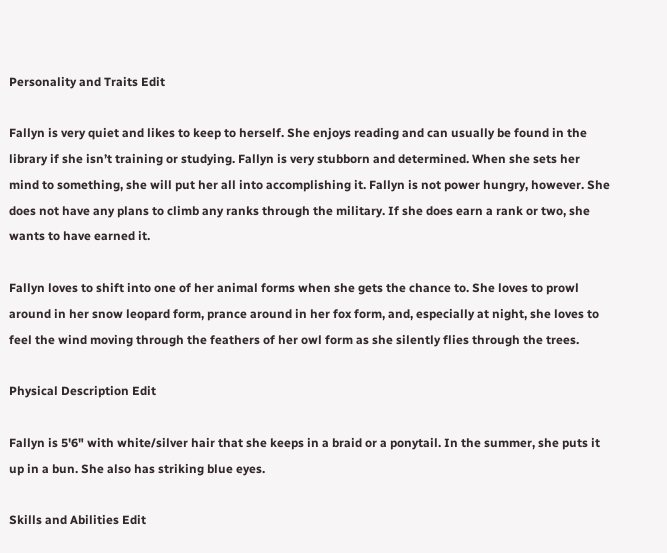Personality and Traits Edit

Fallyn is very quiet and likes to keep to herself. She enjoys reading and can usually be found in the library if she isn’t training or studying. Fallyn is very stubborn and determined. When she sets her mind to something, she will put her all into accomplishing it. Fallyn is not power hungry, however. She does not have any plans to climb any ranks through the military. If she does earn a rank or two, she wants to have earned it.

Fallyn loves to shift into one of her animal forms when she gets the chance to. She loves to prowl around in her snow leopard form, prance around in her fox form, and, especially at night, she loves to feel the wind moving through the feathers of her owl form as she silently flies through the trees.

Physical Description Edit

Fallyn is 5'6" with white/silver hair that she keeps in a braid or a ponytail. In the summer, she puts it up in a bun. She also has striking blue eyes.

Skills and Abilities Edit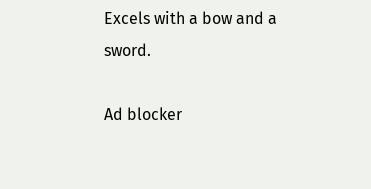Excels with a bow and a sword.

Ad blocker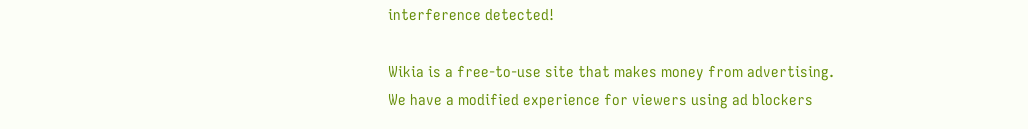interference detected!

Wikia is a free-to-use site that makes money from advertising. We have a modified experience for viewers using ad blockers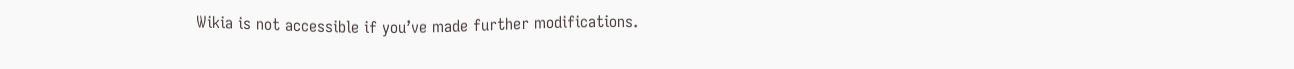Wikia is not accessible if you’ve made further modifications.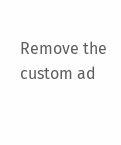Remove the custom ad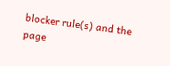blocker rule(s) and the page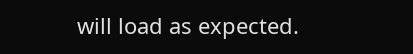will load as expected.